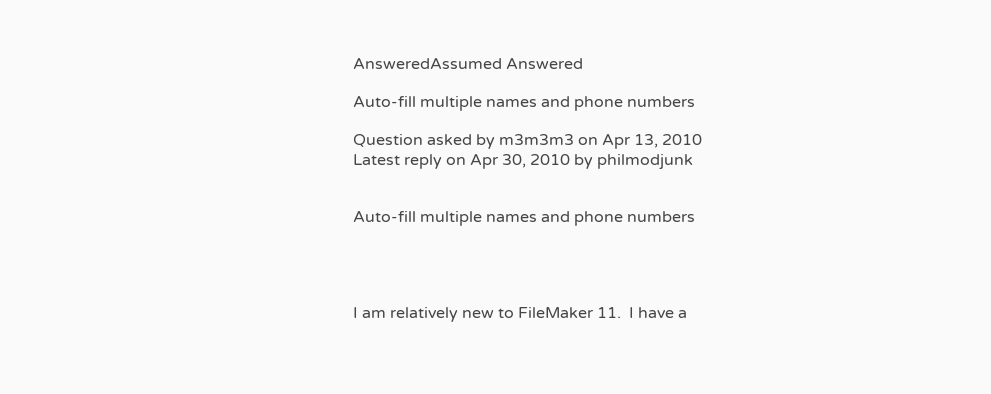AnsweredAssumed Answered

Auto-fill multiple names and phone numbers

Question asked by m3m3m3 on Apr 13, 2010
Latest reply on Apr 30, 2010 by philmodjunk


Auto-fill multiple names and phone numbers




I am relatively new to FileMaker 11.  I have a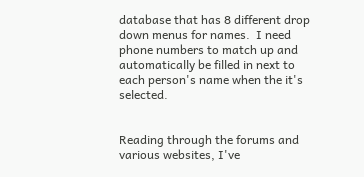database that has 8 different drop down menus for names.  I need phone numbers to match up and automatically be filled in next to each person's name when the it's selected.


Reading through the forums and various websites, I've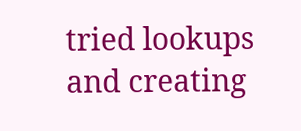tried lookups and creating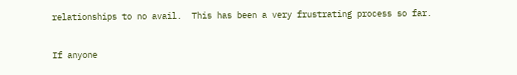relationships to no avail.  This has been a very frustrating process so far.


If anyone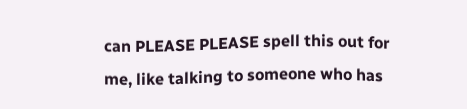can PLEASE PLEASE spell this out for me, like talking to someone who has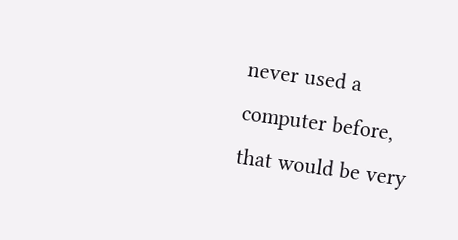never used a computer before, that would be very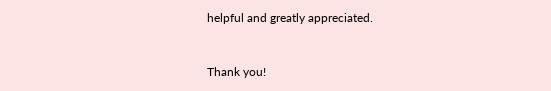helpful and greatly appreciated.


Thank you!